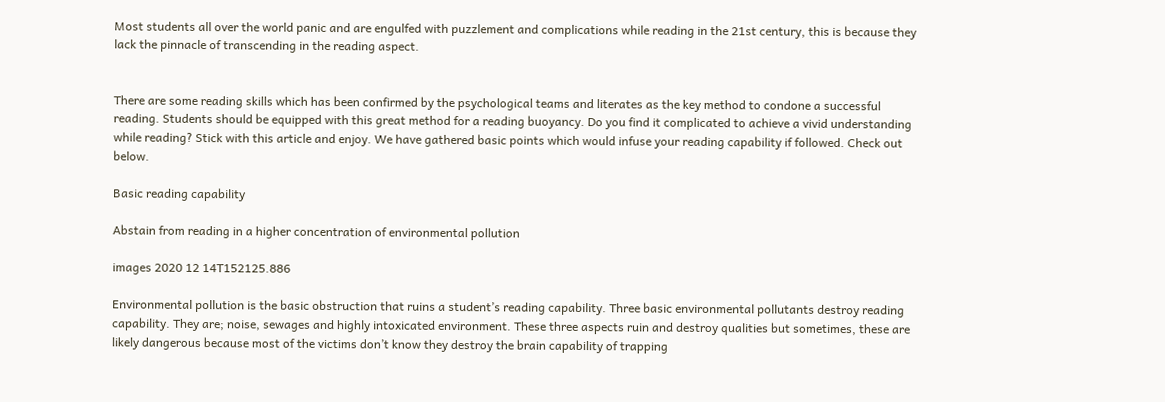Most students all over the world panic and are engulfed with puzzlement and complications while reading in the 21st century, this is because they lack the pinnacle of transcending in the reading aspect.


There are some reading skills which has been confirmed by the psychological teams and literates as the key method to condone a successful reading. Students should be equipped with this great method for a reading buoyancy. Do you find it complicated to achieve a vivid understanding while reading? Stick with this article and enjoy. We have gathered basic points which would infuse your reading capability if followed. Check out below.

Basic reading capability

Abstain from reading in a higher concentration of environmental pollution

images 2020 12 14T152125.886

Environmental pollution is the basic obstruction that ruins a student’s reading capability. Three basic environmental pollutants destroy reading capability. They are; noise, sewages and highly intoxicated environment. These three aspects ruin and destroy qualities but sometimes, these are likely dangerous because most of the victims don’t know they destroy the brain capability of trapping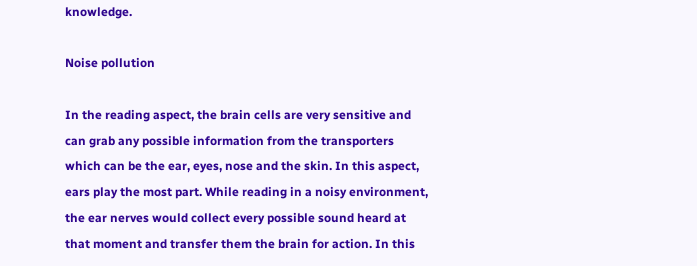knowledge.

Noise pollution

In the reading aspect, the brain cells are very sensitive and can grab any possible information from the transporters which can be the ear, eyes, nose and the skin. In this aspect, ears play the most part. While reading in a noisy environment, the ear nerves would collect every possible sound heard at that moment and transfer them the brain for action. In this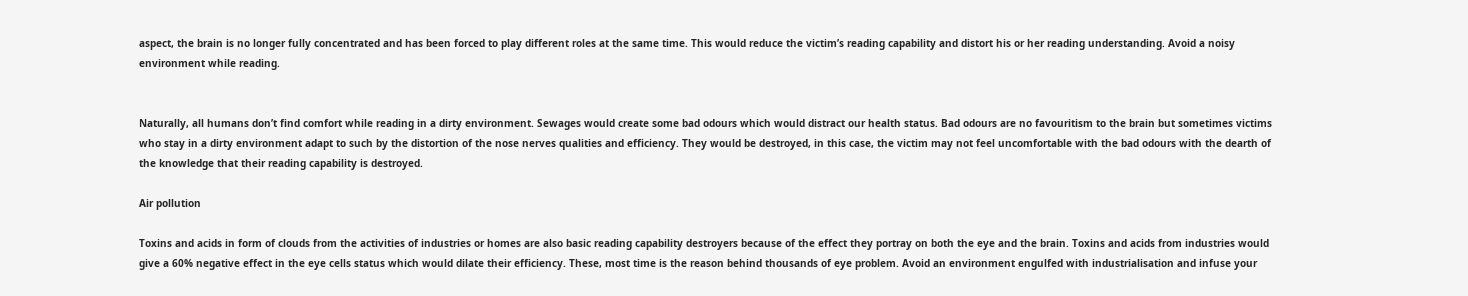aspect, the brain is no longer fully concentrated and has been forced to play different roles at the same time. This would reduce the victim’s reading capability and distort his or her reading understanding. Avoid a noisy environment while reading.


Naturally, all humans don’t find comfort while reading in a dirty environment. Sewages would create some bad odours which would distract our health status. Bad odours are no favouritism to the brain but sometimes victims who stay in a dirty environment adapt to such by the distortion of the nose nerves qualities and efficiency. They would be destroyed, in this case, the victim may not feel uncomfortable with the bad odours with the dearth of the knowledge that their reading capability is destroyed.

Air pollution

Toxins and acids in form of clouds from the activities of industries or homes are also basic reading capability destroyers because of the effect they portray on both the eye and the brain. Toxins and acids from industries would give a 60% negative effect in the eye cells status which would dilate their efficiency. These, most time is the reason behind thousands of eye problem. Avoid an environment engulfed with industrialisation and infuse your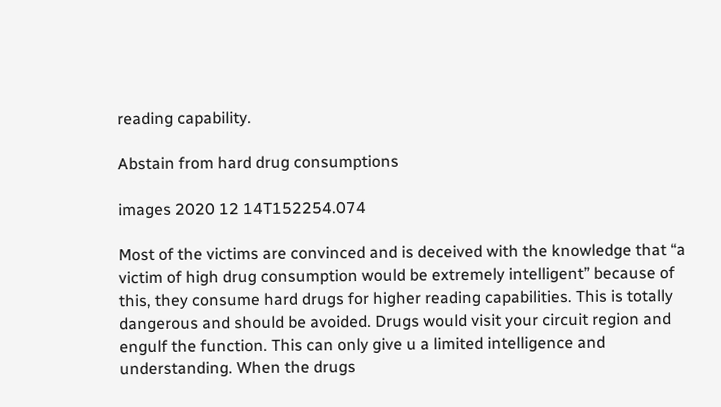reading capability.

Abstain from hard drug consumptions

images 2020 12 14T152254.074

Most of the victims are convinced and is deceived with the knowledge that “a victim of high drug consumption would be extremely intelligent” because of this, they consume hard drugs for higher reading capabilities. This is totally dangerous and should be avoided. Drugs would visit your circuit region and engulf the function. This can only give u a limited intelligence and understanding. When the drugs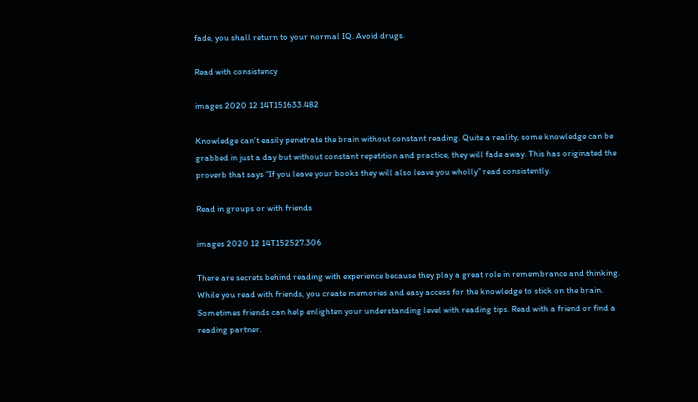fade, you shall return to your normal IQ. Avoid drugs.

Read with consistency

images 2020 12 14T151633.482

Knowledge can’t easily penetrate the brain without constant reading. Quite a reality, some knowledge can be grabbed in just a day but without constant repetition and practice, they will fade away. This has originated the proverb that says “If you leave your books they will also leave you wholly” read consistently.

Read in groups or with friends

images 2020 12 14T152527.306

There are secrets behind reading with experience because they play a great role in remembrance and thinking. While you read with friends, you create memories and easy access for the knowledge to stick on the brain. Sometimes friends can help enlighten your understanding level with reading tips. Read with a friend or find a reading partner.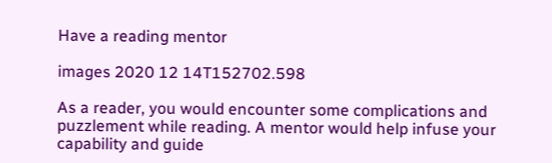Have a reading mentor

images 2020 12 14T152702.598

As a reader, you would encounter some complications and puzzlement while reading. A mentor would help infuse your capability and guide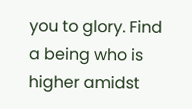you to glory. Find a being who is higher amidst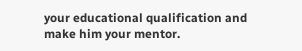your educational qualification and make him your mentor.